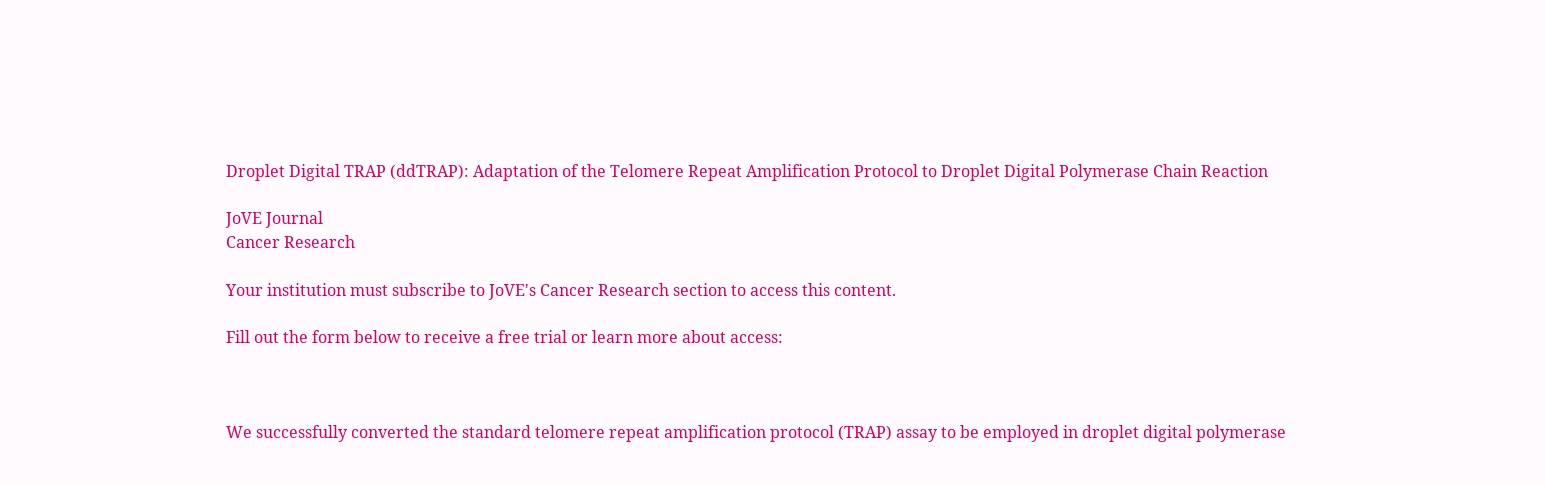Droplet Digital TRAP (ddTRAP): Adaptation of the Telomere Repeat Amplification Protocol to Droplet Digital Polymerase Chain Reaction

JoVE Journal
Cancer Research

Your institution must subscribe to JoVE's Cancer Research section to access this content.

Fill out the form below to receive a free trial or learn more about access:



We successfully converted the standard telomere repeat amplification protocol (TRAP) assay to be employed in droplet digital polymerase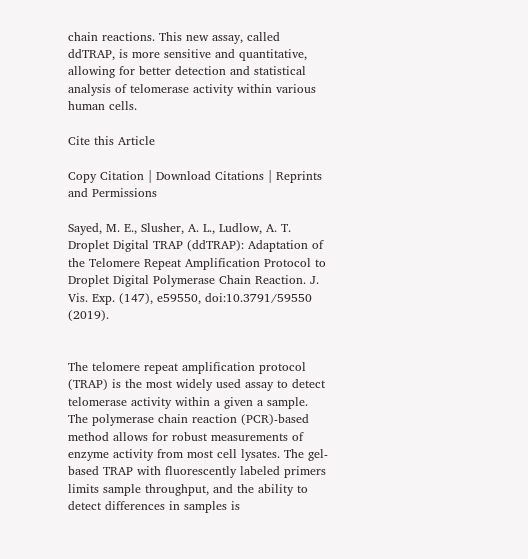chain reactions. This new assay, called ddTRAP, is more sensitive and quantitative, allowing for better detection and statistical analysis of telomerase activity within various human cells.

Cite this Article

Copy Citation | Download Citations | Reprints and Permissions

Sayed, M. E., Slusher, A. L., Ludlow, A. T. Droplet Digital TRAP (ddTRAP): Adaptation of the Telomere Repeat Amplification Protocol to Droplet Digital Polymerase Chain Reaction. J. Vis. Exp. (147), e59550, doi:10.3791/59550 (2019).


The telomere repeat amplification protocol (TRAP) is the most widely used assay to detect telomerase activity within a given a sample. The polymerase chain reaction (PCR)-based method allows for robust measurements of enzyme activity from most cell lysates. The gel-based TRAP with fluorescently labeled primers limits sample throughput, and the ability to detect differences in samples is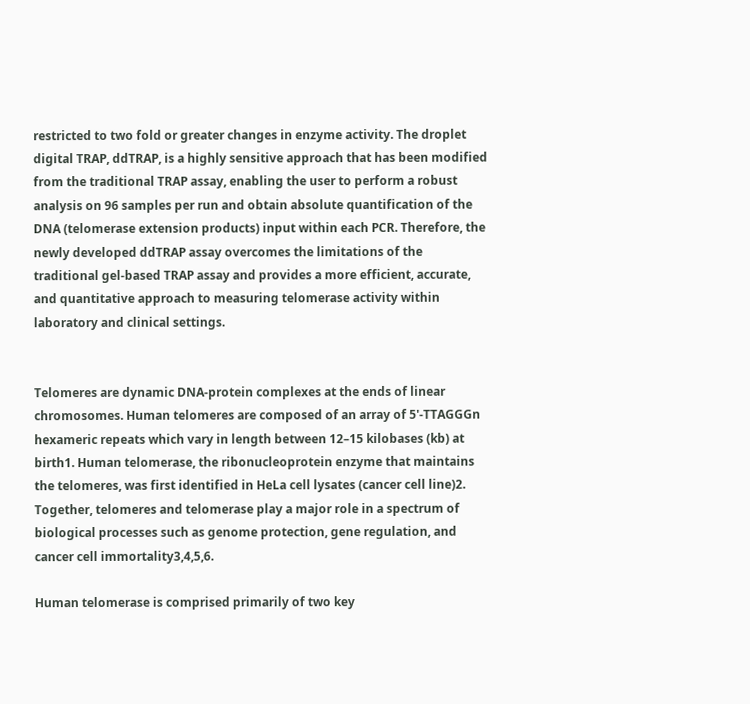restricted to two fold or greater changes in enzyme activity. The droplet digital TRAP, ddTRAP, is a highly sensitive approach that has been modified from the traditional TRAP assay, enabling the user to perform a robust analysis on 96 samples per run and obtain absolute quantification of the DNA (telomerase extension products) input within each PCR. Therefore, the newly developed ddTRAP assay overcomes the limitations of the traditional gel-based TRAP assay and provides a more efficient, accurate, and quantitative approach to measuring telomerase activity within laboratory and clinical settings.


Telomeres are dynamic DNA-protein complexes at the ends of linear chromosomes. Human telomeres are composed of an array of 5'-TTAGGGn hexameric repeats which vary in length between 12–15 kilobases (kb) at birth1. Human telomerase, the ribonucleoprotein enzyme that maintains the telomeres, was first identified in HeLa cell lysates (cancer cell line)2. Together, telomeres and telomerase play a major role in a spectrum of biological processes such as genome protection, gene regulation, and cancer cell immortality3,4,5,6.

Human telomerase is comprised primarily of two key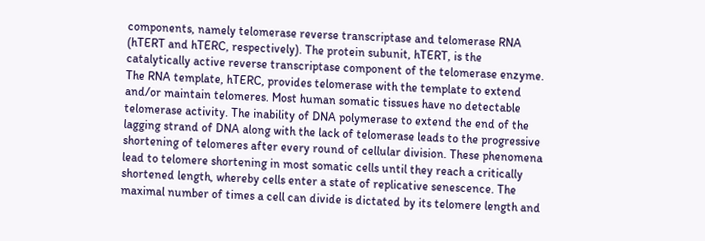components, namely telomerase reverse transcriptase and telomerase RNA (hTERT and hTERC, respectively). The protein subunit, hTERT, is the catalytically active reverse transcriptase component of the telomerase enzyme. The RNA template, hTERC, provides telomerase with the template to extend and/or maintain telomeres. Most human somatic tissues have no detectable telomerase activity. The inability of DNA polymerase to extend the end of the lagging strand of DNA along with the lack of telomerase leads to the progressive shortening of telomeres after every round of cellular division. These phenomena lead to telomere shortening in most somatic cells until they reach a critically shortened length, whereby cells enter a state of replicative senescence. The maximal number of times a cell can divide is dictated by its telomere length and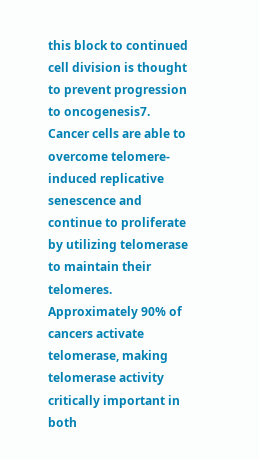this block to continued cell division is thought to prevent progression to oncogenesis7. Cancer cells are able to overcome telomere-induced replicative senescence and continue to proliferate by utilizing telomerase to maintain their telomeres. Approximately 90% of cancers activate telomerase, making telomerase activity critically important in both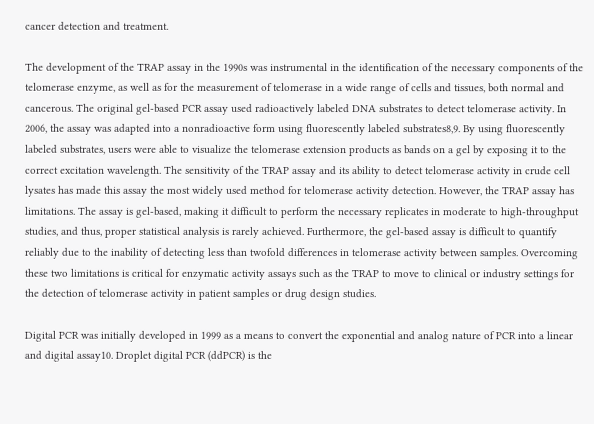cancer detection and treatment.

The development of the TRAP assay in the 1990s was instrumental in the identification of the necessary components of the telomerase enzyme, as well as for the measurement of telomerase in a wide range of cells and tissues, both normal and cancerous. The original gel-based PCR assay used radioactively labeled DNA substrates to detect telomerase activity. In 2006, the assay was adapted into a nonradioactive form using fluorescently labeled substrates8,9. By using fluorescently labeled substrates, users were able to visualize the telomerase extension products as bands on a gel by exposing it to the correct excitation wavelength. The sensitivity of the TRAP assay and its ability to detect telomerase activity in crude cell lysates has made this assay the most widely used method for telomerase activity detection. However, the TRAP assay has limitations. The assay is gel-based, making it difficult to perform the necessary replicates in moderate to high-throughput studies, and thus, proper statistical analysis is rarely achieved. Furthermore, the gel-based assay is difficult to quantify reliably due to the inability of detecting less than twofold differences in telomerase activity between samples. Overcoming these two limitations is critical for enzymatic activity assays such as the TRAP to move to clinical or industry settings for the detection of telomerase activity in patient samples or drug design studies.

Digital PCR was initially developed in 1999 as a means to convert the exponential and analog nature of PCR into a linear and digital assay10. Droplet digital PCR (ddPCR) is the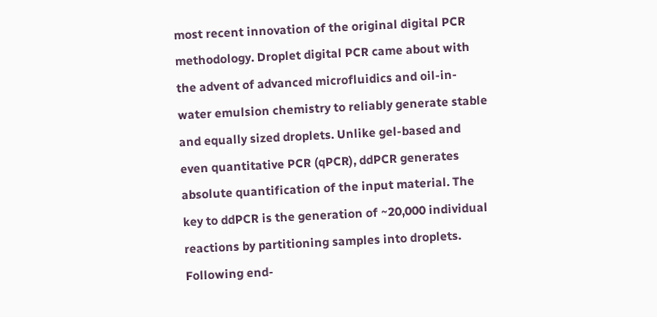most recent innovation of the original digital PCR methodology. Droplet digital PCR came about with the advent of advanced microfluidics and oil-in-water emulsion chemistry to reliably generate stable and equally sized droplets. Unlike gel-based and even quantitative PCR (qPCR), ddPCR generates absolute quantification of the input material. The key to ddPCR is the generation of ~20,000 individual reactions by partitioning samples into droplets. Following end-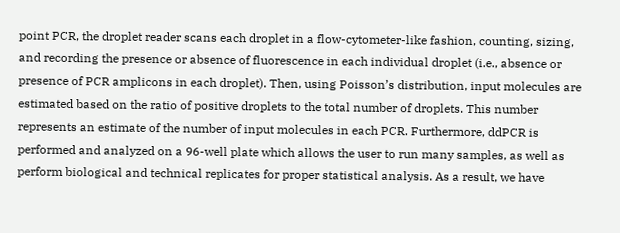point PCR, the droplet reader scans each droplet in a flow-cytometer-like fashion, counting, sizing, and recording the presence or absence of fluorescence in each individual droplet (i.e., absence or presence of PCR amplicons in each droplet). Then, using Poisson’s distribution, input molecules are estimated based on the ratio of positive droplets to the total number of droplets. This number represents an estimate of the number of input molecules in each PCR. Furthermore, ddPCR is performed and analyzed on a 96-well plate which allows the user to run many samples, as well as perform biological and technical replicates for proper statistical analysis. As a result, we have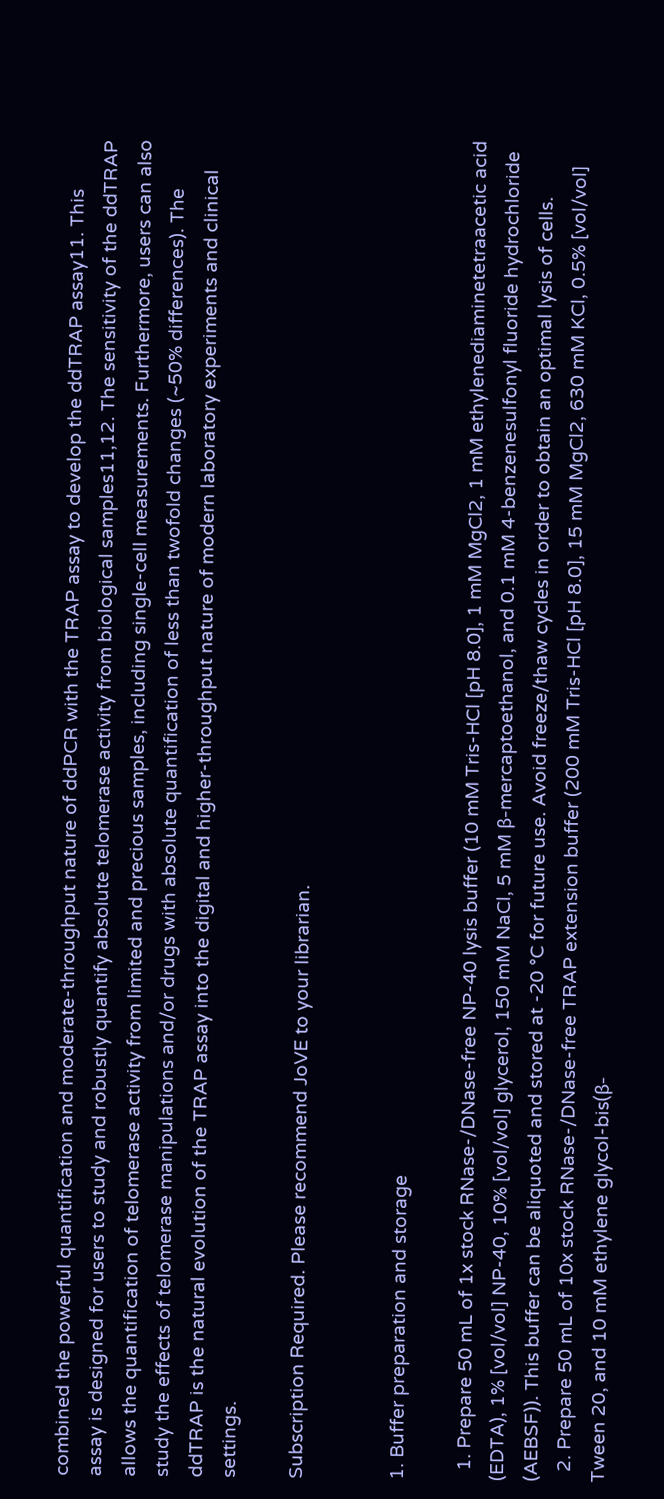combined the powerful quantification and moderate-throughput nature of ddPCR with the TRAP assay to develop the ddTRAP assay11. This assay is designed for users to study and robustly quantify absolute telomerase activity from biological samples11,12. The sensitivity of the ddTRAP allows the quantification of telomerase activity from limited and precious samples, including single-cell measurements. Furthermore, users can also study the effects of telomerase manipulations and/or drugs with absolute quantification of less than twofold changes (~50% differences). The ddTRAP is the natural evolution of the TRAP assay into the digital and higher-throughput nature of modern laboratory experiments and clinical settings.

Subscription Required. Please recommend JoVE to your librarian.


1. Buffer preparation and storage

  1. Prepare 50 mL of 1x stock RNase-/DNase-free NP-40 lysis buffer (10 mM Tris-HCl [pH 8.0], 1 mM MgCl2, 1 mM ethylenediaminetetraacetic acid (EDTA), 1% [vol/vol] NP-40, 10% [vol/vol] glycerol, 150 mM NaCl, 5 mM β-mercaptoethanol, and 0.1 mM 4-benzenesulfonyl fluoride hydrochloride (AEBSF)). This buffer can be aliquoted and stored at -20 °C for future use. Avoid freeze/thaw cycles in order to obtain an optimal lysis of cells.
  2. Prepare 50 mL of 10x stock RNase-/DNase-free TRAP extension buffer (200 mM Tris-HCl [pH 8.0], 15 mM MgCl2, 630 mM KCl, 0.5% [vol/vol] Tween 20, and 10 mM ethylene glycol-bis(β-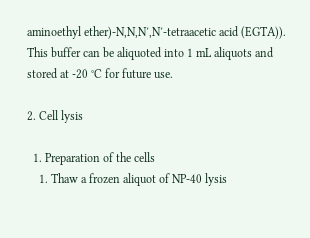aminoethyl ether)-N,N,N′,N′-tetraacetic acid (EGTA)). This buffer can be aliquoted into 1 mL aliquots and stored at -20 °C for future use.

2. Cell lysis

  1. Preparation of the cells
    1. Thaw a frozen aliquot of NP-40 lysis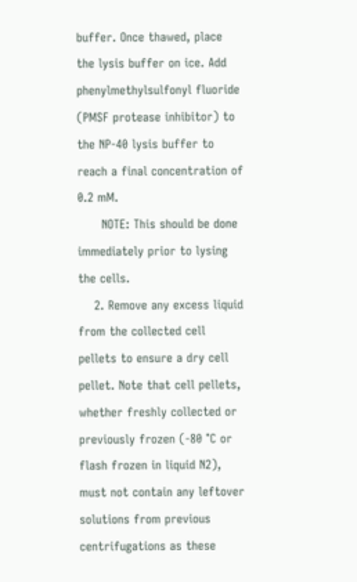buffer. Once thawed, place the lysis buffer on ice. Add phenylmethylsulfonyl fluoride (PMSF protease inhibitor) to the NP-40 lysis buffer to reach a final concentration of 0.2 mM.
      NOTE: This should be done immediately prior to lysing the cells.
    2. Remove any excess liquid from the collected cell pellets to ensure a dry cell pellet. Note that cell pellets, whether freshly collected or previously frozen (-80 °C or flash frozen in liquid N2), must not contain any leftover solutions from previous centrifugations as these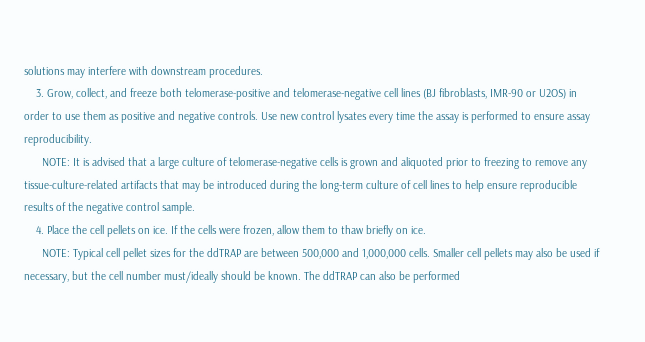solutions may interfere with downstream procedures.
    3. Grow, collect, and freeze both telomerase-positive and telomerase-negative cell lines (BJ fibroblasts, IMR-90 or U2OS) in order to use them as positive and negative controls. Use new control lysates every time the assay is performed to ensure assay reproducibility.
      NOTE: It is advised that a large culture of telomerase-negative cells is grown and aliquoted prior to freezing to remove any tissue-culture-related artifacts that may be introduced during the long-term culture of cell lines to help ensure reproducible results of the negative control sample.
    4. Place the cell pellets on ice. If the cells were frozen, allow them to thaw briefly on ice.
      NOTE: Typical cell pellet sizes for the ddTRAP are between 500,000 and 1,000,000 cells. Smaller cell pellets may also be used if necessary, but the cell number must/ideally should be known. The ddTRAP can also be performed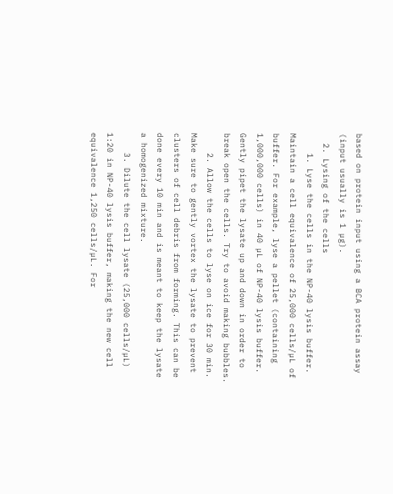based on protein input using a BCA protein assay (input usually is 1 µg).
  2. Lysing of the cells
    1. Lyse the cells in the NP-40 lysis buffer. Maintain a cell equivalence of 25,000 cells/µL of buffer. For example, lyse a pellet (containing 1,000,000 cells) in 40 µL of NP-40 lysis buffer. Gently pipet the lysate up and down in order to break open the cells. Try to avoid making bubbles.
    2. Allow the cells to lyse on ice for 30 min. Make sure to gently vortex the lysate to prevent clusters of cell debris from forming. This can be done every 10 min and is meant to keep the lysate a homogenized mixture.
    3. Dilute the cell lysate (25,000 cells/µL) 1:20 in NP-40 lysis buffer, making the new cell equivalence 1,250 cells/µL. For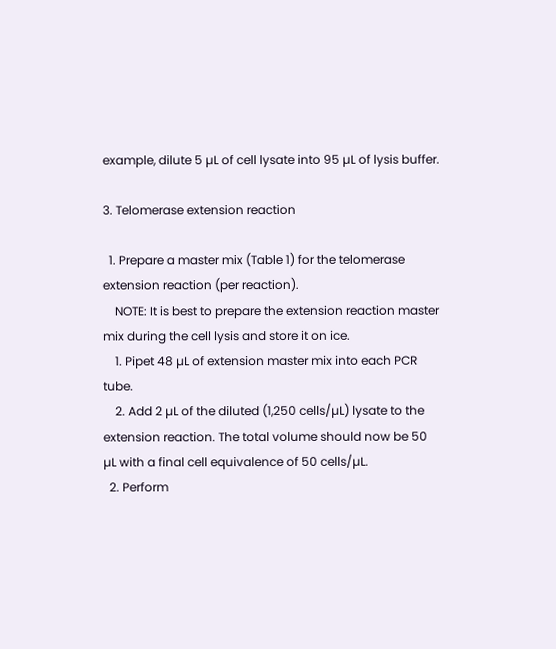example, dilute 5 µL of cell lysate into 95 µL of lysis buffer.

3. Telomerase extension reaction

  1. Prepare a master mix (Table 1) for the telomerase extension reaction (per reaction).
    NOTE: It is best to prepare the extension reaction master mix during the cell lysis and store it on ice.
    1. Pipet 48 µL of extension master mix into each PCR tube.
    2. Add 2 µL of the diluted (1,250 cells/µL) lysate to the extension reaction. The total volume should now be 50 µL with a final cell equivalence of 50 cells/µL.
  2. Perform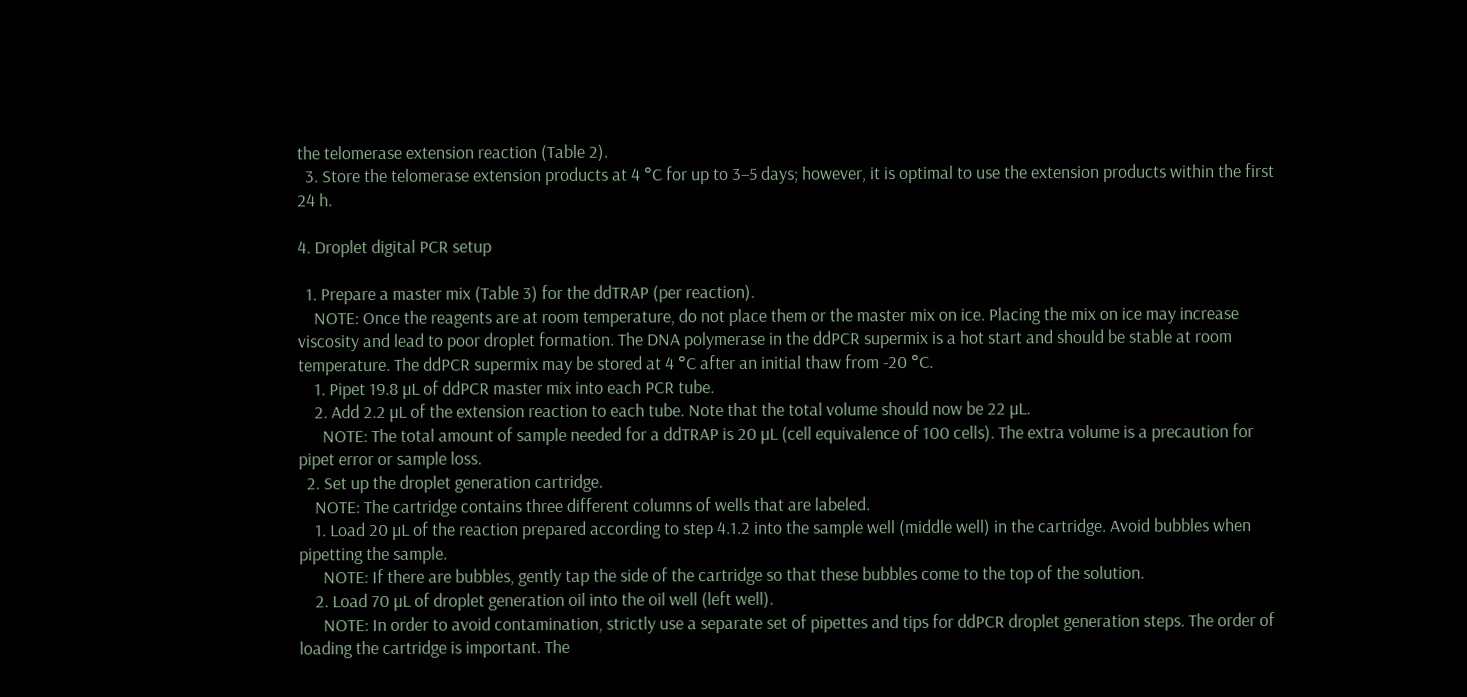the telomerase extension reaction (Table 2).
  3. Store the telomerase extension products at 4 °C for up to 3–5 days; however, it is optimal to use the extension products within the first 24 h.

4. Droplet digital PCR setup

  1. Prepare a master mix (Table 3) for the ddTRAP (per reaction).
    NOTE: Once the reagents are at room temperature, do not place them or the master mix on ice. Placing the mix on ice may increase viscosity and lead to poor droplet formation. The DNA polymerase in the ddPCR supermix is a hot start and should be stable at room temperature. The ddPCR supermix may be stored at 4 °C after an initial thaw from -20 °C.
    1. Pipet 19.8 µL of ddPCR master mix into each PCR tube.
    2. Add 2.2 µL of the extension reaction to each tube. Note that the total volume should now be 22 µL.
      NOTE: The total amount of sample needed for a ddTRAP is 20 µL (cell equivalence of 100 cells). The extra volume is a precaution for pipet error or sample loss.
  2. Set up the droplet generation cartridge.
    NOTE: The cartridge contains three different columns of wells that are labeled.
    1. Load 20 µL of the reaction prepared according to step 4.1.2 into the sample well (middle well) in the cartridge. Avoid bubbles when pipetting the sample.
      NOTE: If there are bubbles, gently tap the side of the cartridge so that these bubbles come to the top of the solution.
    2. Load 70 µL of droplet generation oil into the oil well (left well).
      NOTE: In order to avoid contamination, strictly use a separate set of pipettes and tips for ddPCR droplet generation steps. The order of loading the cartridge is important. The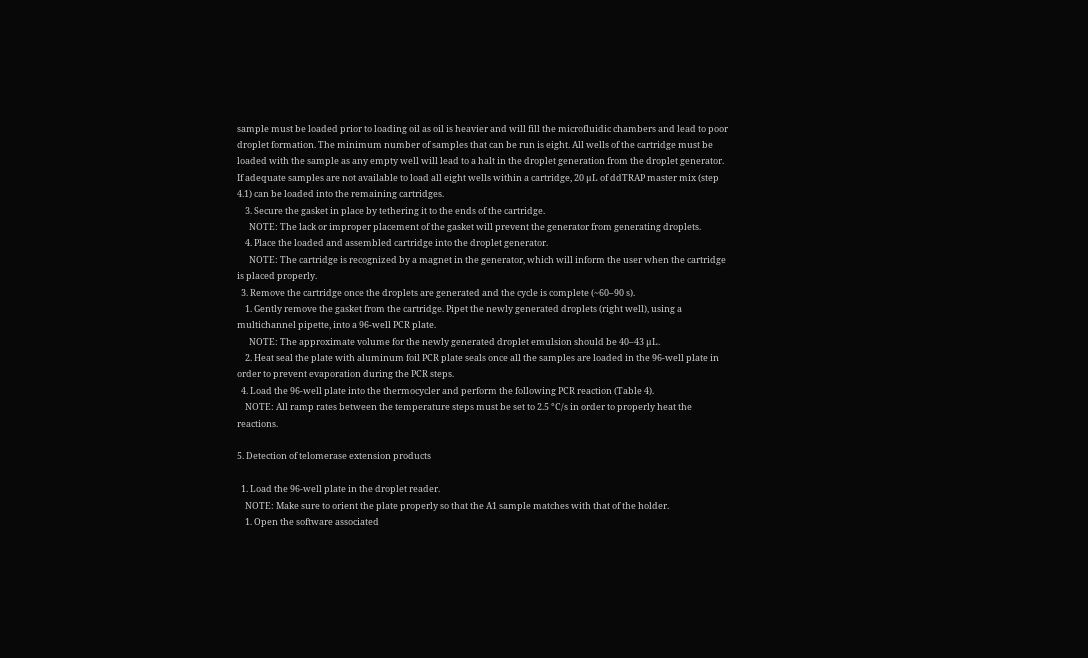sample must be loaded prior to loading oil as oil is heavier and will fill the microfluidic chambers and lead to poor droplet formation. The minimum number of samples that can be run is eight. All wells of the cartridge must be loaded with the sample as any empty well will lead to a halt in the droplet generation from the droplet generator. If adequate samples are not available to load all eight wells within a cartridge, 20 µL of ddTRAP master mix (step 4.1) can be loaded into the remaining cartridges.
    3. Secure the gasket in place by tethering it to the ends of the cartridge.
      NOTE: The lack or improper placement of the gasket will prevent the generator from generating droplets.
    4. Place the loaded and assembled cartridge into the droplet generator.
      NOTE: The cartridge is recognized by a magnet in the generator, which will inform the user when the cartridge is placed properly.
  3. Remove the cartridge once the droplets are generated and the cycle is complete (~60–90 s).
    1. Gently remove the gasket from the cartridge. Pipet the newly generated droplets (right well), using a multichannel pipette, into a 96-well PCR plate.
      NOTE: The approximate volume for the newly generated droplet emulsion should be 40–43 µL.
    2. Heat seal the plate with aluminum foil PCR plate seals once all the samples are loaded in the 96-well plate in order to prevent evaporation during the PCR steps.
  4. Load the 96-well plate into the thermocycler and perform the following PCR reaction (Table 4).
    NOTE: All ramp rates between the temperature steps must be set to 2.5 °C/s in order to properly heat the reactions.

5. Detection of telomerase extension products

  1. Load the 96-well plate in the droplet reader.
    NOTE: Make sure to orient the plate properly so that the A1 sample matches with that of the holder.
    1. Open the software associated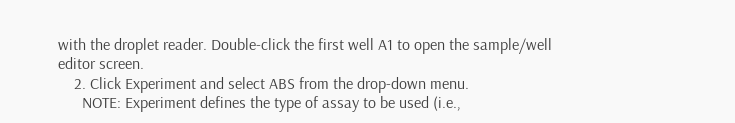with the droplet reader. Double-click the first well A1 to open the sample/well editor screen.
    2. Click Experiment and select ABS from the drop-down menu.
      NOTE: Experiment defines the type of assay to be used (i.e.,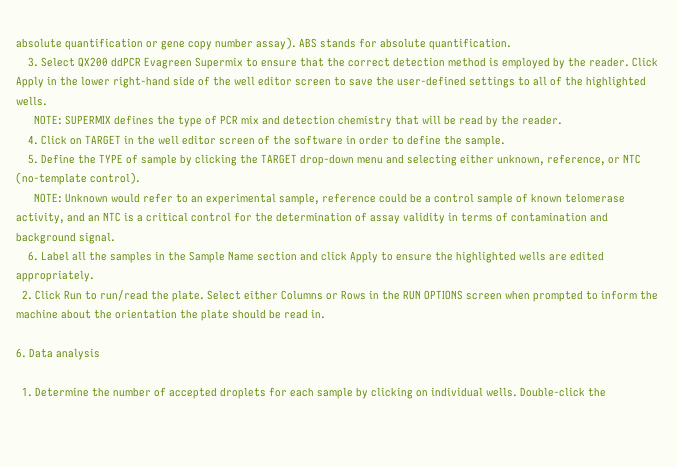absolute quantification or gene copy number assay). ABS stands for absolute quantification.
    3. Select QX200 ddPCR Evagreen Supermix to ensure that the correct detection method is employed by the reader. Click Apply in the lower right-hand side of the well editor screen to save the user-defined settings to all of the highlighted wells.
      NOTE: SUPERMIX defines the type of PCR mix and detection chemistry that will be read by the reader.
    4. Click on TARGET in the well editor screen of the software in order to define the sample.
    5. Define the TYPE of sample by clicking the TARGET drop-down menu and selecting either unknown, reference, or NTC (no-template control).
      NOTE: Unknown would refer to an experimental sample, reference could be a control sample of known telomerase activity, and an NTC is a critical control for the determination of assay validity in terms of contamination and background signal.
    6. Label all the samples in the Sample Name section and click Apply to ensure the highlighted wells are edited appropriately.
  2. Click Run to run/read the plate. Select either Columns or Rows in the RUN OPTIONS screen when prompted to inform the machine about the orientation the plate should be read in.

6. Data analysis

  1. Determine the number of accepted droplets for each sample by clicking on individual wells. Double-click the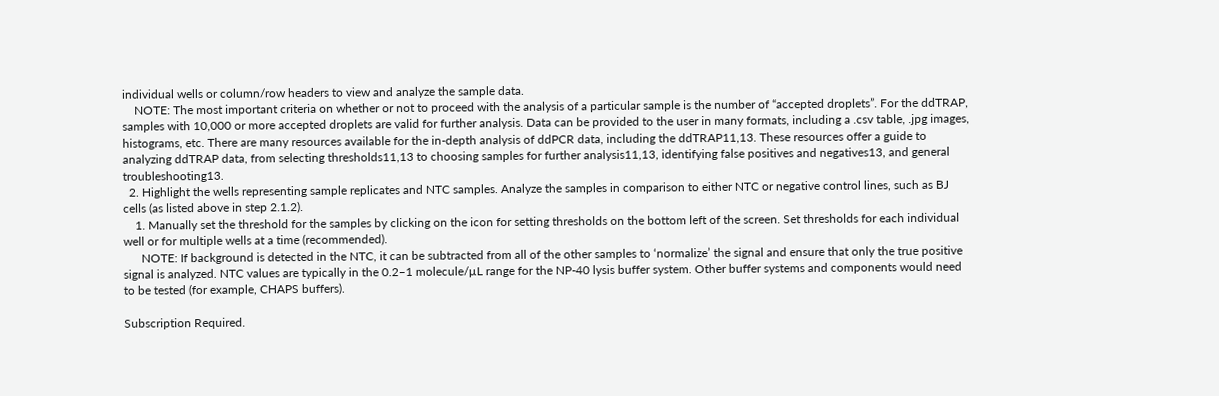individual wells or column/row headers to view and analyze the sample data.
    NOTE: The most important criteria on whether or not to proceed with the analysis of a particular sample is the number of “accepted droplets”. For the ddTRAP, samples with 10,000 or more accepted droplets are valid for further analysis. Data can be provided to the user in many formats, including a .csv table, .jpg images, histograms, etc. There are many resources available for the in-depth analysis of ddPCR data, including the ddTRAP11,13. These resources offer a guide to analyzing ddTRAP data, from selecting thresholds11,13 to choosing samples for further analysis11,13, identifying false positives and negatives13, and general troubleshooting13.
  2. Highlight the wells representing sample replicates and NTC samples. Analyze the samples in comparison to either NTC or negative control lines, such as BJ cells (as listed above in step 2.1.2).
    1. Manually set the threshold for the samples by clicking on the icon for setting thresholds on the bottom left of the screen. Set thresholds for each individual well or for multiple wells at a time (recommended).
      NOTE: If background is detected in the NTC, it can be subtracted from all of the other samples to ‘normalize’ the signal and ensure that only the true positive signal is analyzed. NTC values are typically in the 0.2–1 molecule/µL range for the NP-40 lysis buffer system. Other buffer systems and components would need to be tested (for example, CHAPS buffers).

Subscription Required.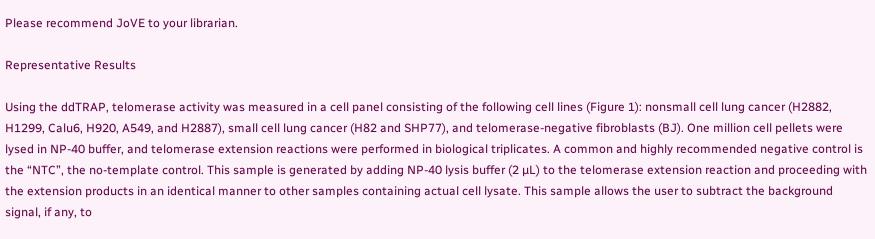Please recommend JoVE to your librarian.

Representative Results

Using the ddTRAP, telomerase activity was measured in a cell panel consisting of the following cell lines (Figure 1): nonsmall cell lung cancer (H2882, H1299, Calu6, H920, A549, and H2887), small cell lung cancer (H82 and SHP77), and telomerase-negative fibroblasts (BJ). One million cell pellets were lysed in NP-40 buffer, and telomerase extension reactions were performed in biological triplicates. A common and highly recommended negative control is the “NTC”, the no-template control. This sample is generated by adding NP-40 lysis buffer (2 µL) to the telomerase extension reaction and proceeding with the extension products in an identical manner to other samples containing actual cell lysate. This sample allows the user to subtract the background signal, if any, to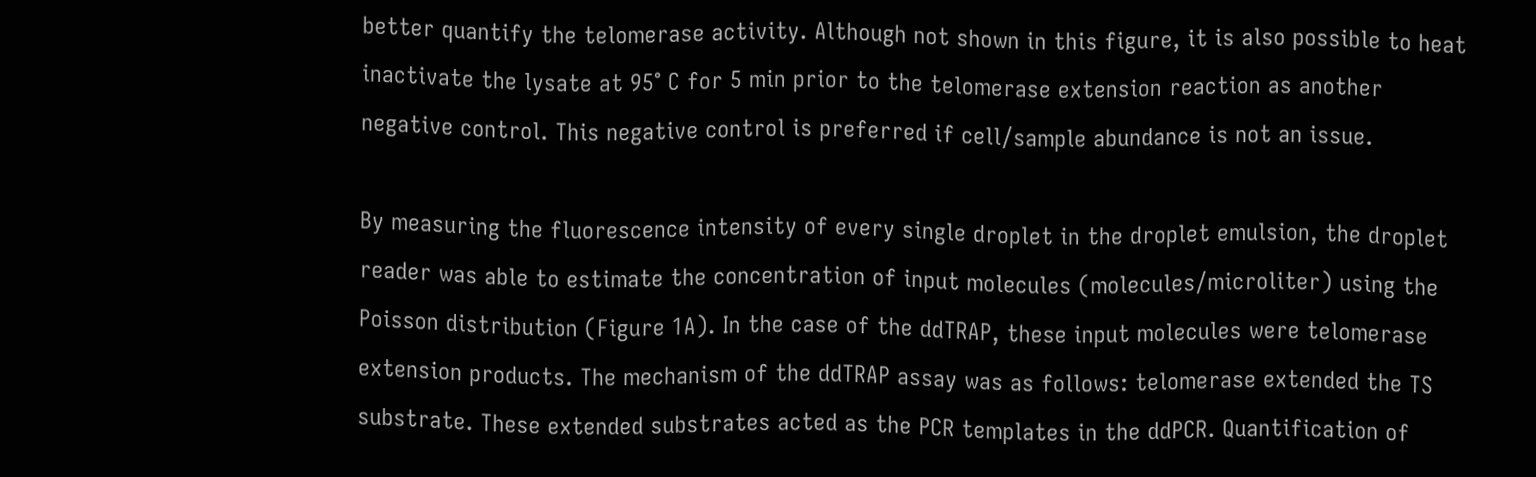better quantify the telomerase activity. Although not shown in this figure, it is also possible to heat inactivate the lysate at 95° C for 5 min prior to the telomerase extension reaction as another negative control. This negative control is preferred if cell/sample abundance is not an issue.

By measuring the fluorescence intensity of every single droplet in the droplet emulsion, the droplet reader was able to estimate the concentration of input molecules (molecules/microliter) using the Poisson distribution (Figure 1A). In the case of the ddTRAP, these input molecules were telomerase extension products. The mechanism of the ddTRAP assay was as follows: telomerase extended the TS substrate. These extended substrates acted as the PCR templates in the ddPCR. Quantification of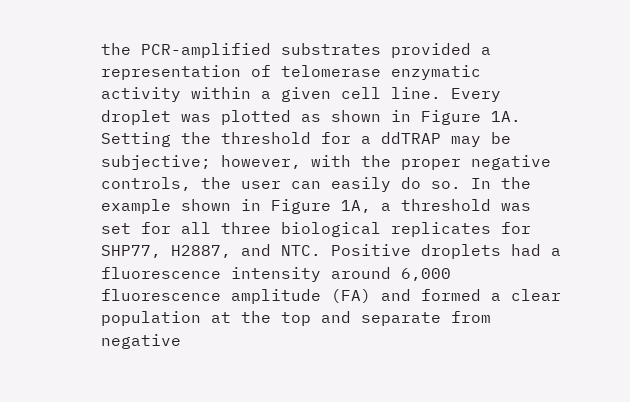the PCR-amplified substrates provided a representation of telomerase enzymatic activity within a given cell line. Every droplet was plotted as shown in Figure 1A. Setting the threshold for a ddTRAP may be subjective; however, with the proper negative controls, the user can easily do so. In the example shown in Figure 1A, a threshold was set for all three biological replicates for SHP77, H2887, and NTC. Positive droplets had a fluorescence intensity around 6,000 fluorescence amplitude (FA) and formed a clear population at the top and separate from negative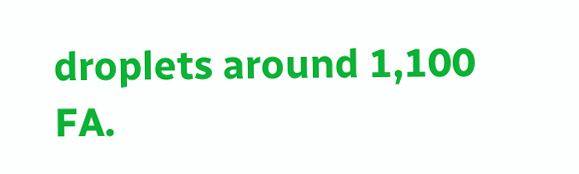droplets around 1,100 FA.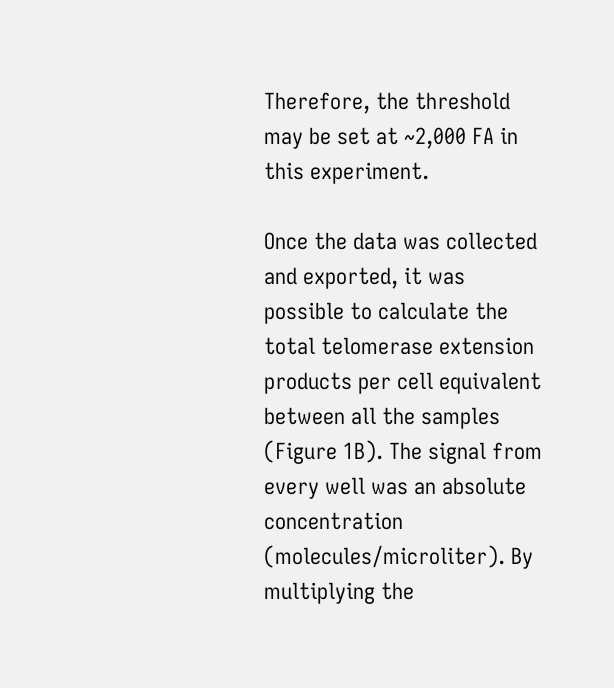Therefore, the threshold may be set at ~2,000 FA in this experiment.

Once the data was collected and exported, it was possible to calculate the total telomerase extension products per cell equivalent between all the samples (Figure 1B). The signal from every well was an absolute concentration (molecules/microliter). By multiplying the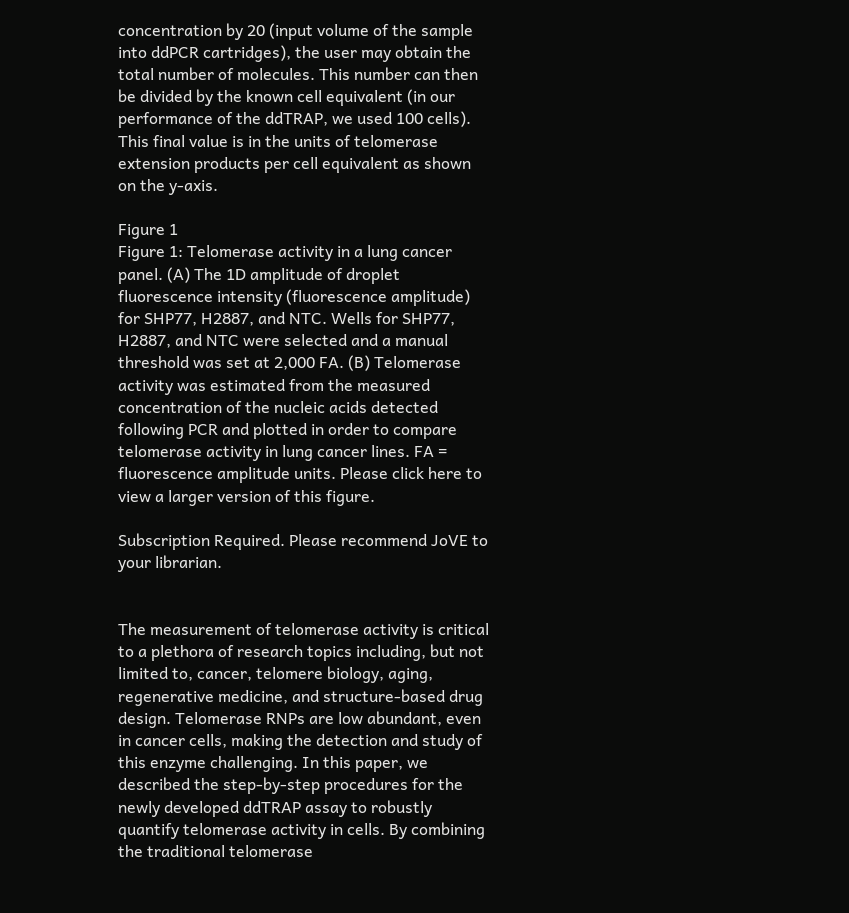concentration by 20 (input volume of the sample into ddPCR cartridges), the user may obtain the total number of molecules. This number can then be divided by the known cell equivalent (in our performance of the ddTRAP, we used 100 cells). This final value is in the units of telomerase extension products per cell equivalent as shown on the y-axis.

Figure 1
Figure 1: Telomerase activity in a lung cancer panel. (A) The 1D amplitude of droplet fluorescence intensity (fluorescence amplitude) for SHP77, H2887, and NTC. Wells for SHP77, H2887, and NTC were selected and a manual threshold was set at 2,000 FA. (B) Telomerase activity was estimated from the measured concentration of the nucleic acids detected following PCR and plotted in order to compare telomerase activity in lung cancer lines. FA = fluorescence amplitude units. Please click here to view a larger version of this figure.

Subscription Required. Please recommend JoVE to your librarian.


The measurement of telomerase activity is critical to a plethora of research topics including, but not limited to, cancer, telomere biology, aging, regenerative medicine, and structure-based drug design. Telomerase RNPs are low abundant, even in cancer cells, making the detection and study of this enzyme challenging. In this paper, we described the step-by-step procedures for the newly developed ddTRAP assay to robustly quantify telomerase activity in cells. By combining the traditional telomerase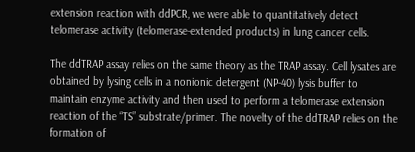extension reaction with ddPCR, we were able to quantitatively detect telomerase activity (telomerase-extended products) in lung cancer cells.

The ddTRAP assay relies on the same theory as the TRAP assay. Cell lysates are obtained by lysing cells in a nonionic detergent (NP-40) lysis buffer to maintain enzyme activity and then used to perform a telomerase extension reaction of the “TS” substrate/primer. The novelty of the ddTRAP relies on the formation of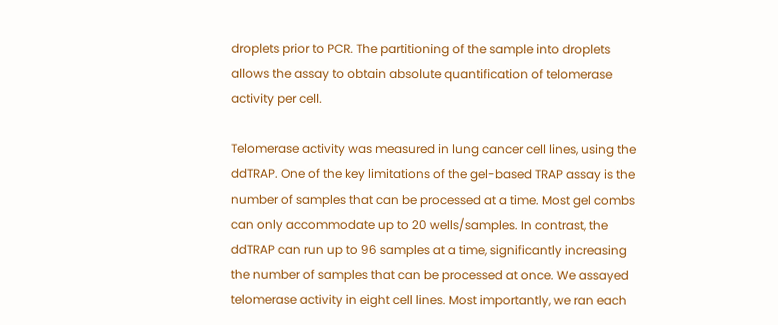droplets prior to PCR. The partitioning of the sample into droplets allows the assay to obtain absolute quantification of telomerase activity per cell.

Telomerase activity was measured in lung cancer cell lines, using the ddTRAP. One of the key limitations of the gel-based TRAP assay is the number of samples that can be processed at a time. Most gel combs can only accommodate up to 20 wells/samples. In contrast, the ddTRAP can run up to 96 samples at a time, significantly increasing the number of samples that can be processed at once. We assayed telomerase activity in eight cell lines. Most importantly, we ran each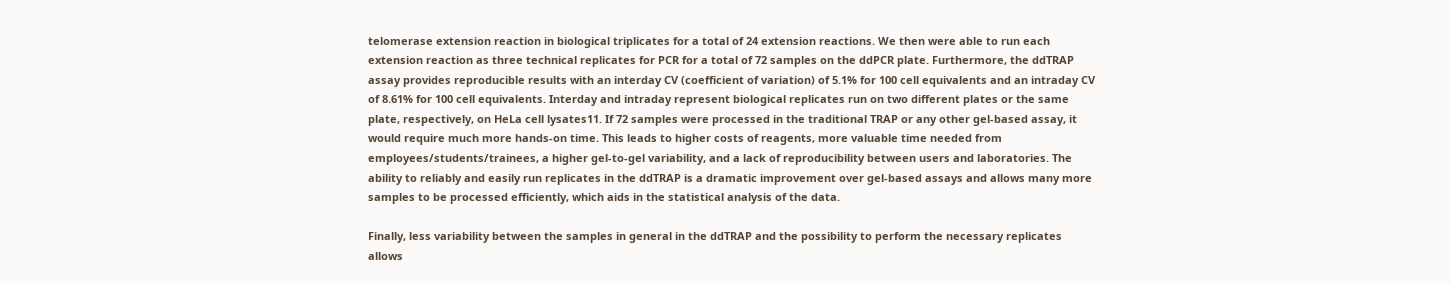telomerase extension reaction in biological triplicates for a total of 24 extension reactions. We then were able to run each extension reaction as three technical replicates for PCR for a total of 72 samples on the ddPCR plate. Furthermore, the ddTRAP assay provides reproducible results with an interday CV (coefficient of variation) of 5.1% for 100 cell equivalents and an intraday CV of 8.61% for 100 cell equivalents. Interday and intraday represent biological replicates run on two different plates or the same plate, respectively, on HeLa cell lysates11. If 72 samples were processed in the traditional TRAP or any other gel-based assay, it would require much more hands-on time. This leads to higher costs of reagents, more valuable time needed from employees/students/trainees, a higher gel-to-gel variability, and a lack of reproducibility between users and laboratories. The ability to reliably and easily run replicates in the ddTRAP is a dramatic improvement over gel-based assays and allows many more samples to be processed efficiently, which aids in the statistical analysis of the data.

Finally, less variability between the samples in general in the ddTRAP and the possibility to perform the necessary replicates allows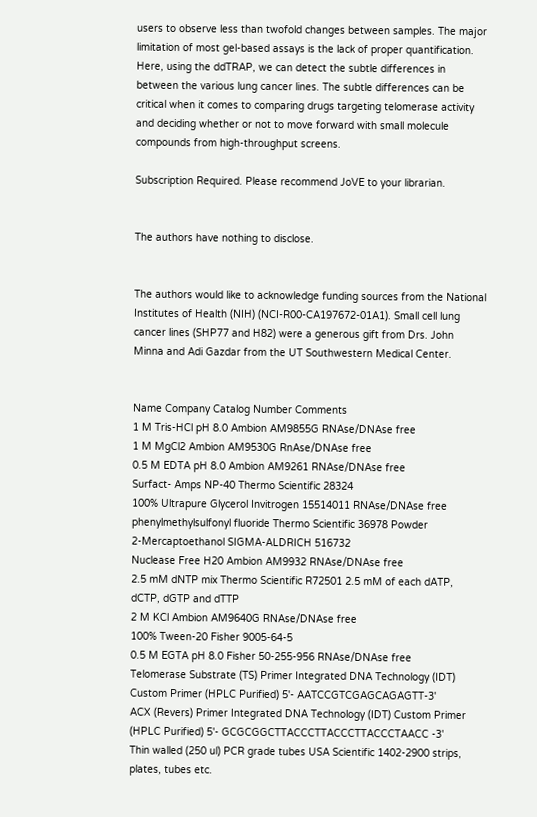users to observe less than twofold changes between samples. The major limitation of most gel-based assays is the lack of proper quantification. Here, using the ddTRAP, we can detect the subtle differences in between the various lung cancer lines. The subtle differences can be critical when it comes to comparing drugs targeting telomerase activity and deciding whether or not to move forward with small molecule compounds from high-throughput screens.

Subscription Required. Please recommend JoVE to your librarian.


The authors have nothing to disclose.


The authors would like to acknowledge funding sources from the National Institutes of Health (NIH) (NCI-R00-CA197672-01A1). Small cell lung cancer lines (SHP77 and H82) were a generous gift from Drs. John Minna and Adi Gazdar from the UT Southwestern Medical Center.


Name Company Catalog Number Comments
1 M Tris-HCl pH 8.0 Ambion AM9855G RNAse/DNAse free
1 M MgCl2 Ambion AM9530G RnAse/DNAse free
0.5 M EDTA pH 8.0 Ambion AM9261 RNAse/DNAse free
Surfact- Amps NP-40 Thermo Scientific 28324
100% Ultrapure Glycerol Invitrogen 15514011 RNAse/DNAse free
phenylmethylsulfonyl fluoride Thermo Scientific 36978 Powder
2-Mercaptoethanol SIGMA-ALDRICH 516732
Nuclease Free H20 Ambion AM9932 RNAse/DNAse free
2.5 mM dNTP mix Thermo Scientific R72501 2.5 mM of each dATP, dCTP, dGTP and dTTP
2 M KCl Ambion AM9640G RNAse/DNAse free
100% Tween-20 Fisher 9005-64-5
0.5 M EGTA pH 8.0 Fisher 50-255-956 RNAse/DNAse free
Telomerase Substrate (TS) Primer Integrated DNA Technology (IDT) Custom Primer (HPLC Purified) 5'- AATCCGTCGAGCAGAGTT-3'
ACX (Revers) Primer Integrated DNA Technology (IDT) Custom Primer (HPLC Purified) 5'- GCGCGGCTTACCCTTACCCTTACCCTAACC -3'
Thin walled (250 ul) PCR grade tubes USA Scientific 1402-2900 strips, plates, tubes etc.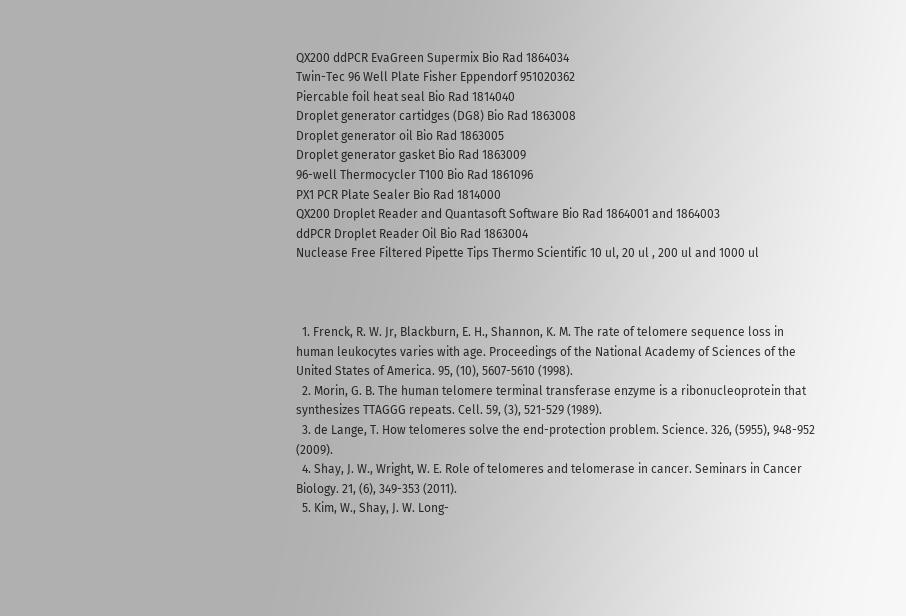QX200 ddPCR EvaGreen Supermix Bio Rad 1864034
Twin-Tec 96 Well Plate Fisher Eppendorf 951020362
Piercable foil heat seal Bio Rad 1814040
Droplet generator cartidges (DG8) Bio Rad 1863008
Droplet generator oil Bio Rad 1863005
Droplet generator gasket Bio Rad 1863009
96-well Thermocycler T100 Bio Rad 1861096
PX1 PCR Plate Sealer Bio Rad 1814000
QX200 Droplet Reader and Quantasoft Software Bio Rad 1864001 and 1864003
ddPCR Droplet Reader Oil Bio Rad 1863004
Nuclease Free Filtered Pipette Tips Thermo Scientific 10 ul, 20 ul , 200 ul and 1000 ul



  1. Frenck, R. W. Jr, Blackburn, E. H., Shannon, K. M. The rate of telomere sequence loss in human leukocytes varies with age. Proceedings of the National Academy of Sciences of the United States of America. 95, (10), 5607-5610 (1998).
  2. Morin, G. B. The human telomere terminal transferase enzyme is a ribonucleoprotein that synthesizes TTAGGG repeats. Cell. 59, (3), 521-529 (1989).
  3. de Lange, T. How telomeres solve the end-protection problem. Science. 326, (5955), 948-952 (2009).
  4. Shay, J. W., Wright, W. E. Role of telomeres and telomerase in cancer. Seminars in Cancer Biology. 21, (6), 349-353 (2011).
  5. Kim, W., Shay, J. W. Long-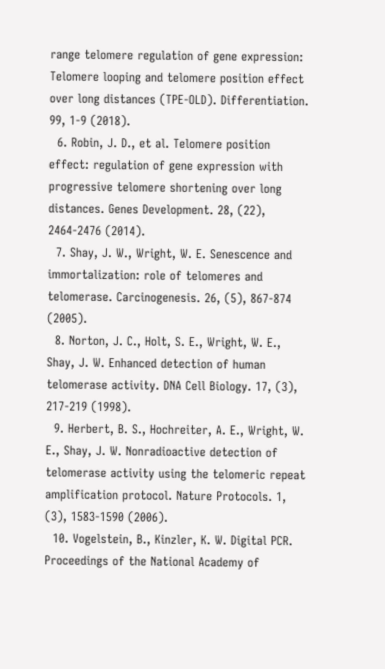range telomere regulation of gene expression: Telomere looping and telomere position effect over long distances (TPE-OLD). Differentiation. 99, 1-9 (2018).
  6. Robin, J. D., et al. Telomere position effect: regulation of gene expression with progressive telomere shortening over long distances. Genes Development. 28, (22), 2464-2476 (2014).
  7. Shay, J. W., Wright, W. E. Senescence and immortalization: role of telomeres and telomerase. Carcinogenesis. 26, (5), 867-874 (2005).
  8. Norton, J. C., Holt, S. E., Wright, W. E., Shay, J. W. Enhanced detection of human telomerase activity. DNA Cell Biology. 17, (3), 217-219 (1998).
  9. Herbert, B. S., Hochreiter, A. E., Wright, W. E., Shay, J. W. Nonradioactive detection of telomerase activity using the telomeric repeat amplification protocol. Nature Protocols. 1, (3), 1583-1590 (2006).
  10. Vogelstein, B., Kinzler, K. W. Digital PCR. Proceedings of the National Academy of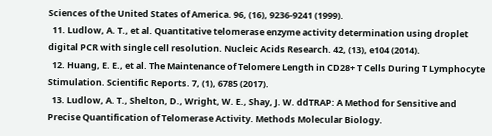Sciences of the United States of America. 96, (16), 9236-9241 (1999).
  11. Ludlow, A. T., et al. Quantitative telomerase enzyme activity determination using droplet digital PCR with single cell resolution. Nucleic Acids Research. 42, (13), e104 (2014).
  12. Huang, E. E., et al. The Maintenance of Telomere Length in CD28+ T Cells During T Lymphocyte Stimulation. Scientific Reports. 7, (1), 6785 (2017).
  13. Ludlow, A. T., Shelton, D., Wright, W. E., Shay, J. W. ddTRAP: A Method for Sensitive and Precise Quantification of Telomerase Activity. Methods Molecular Biology.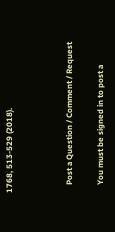1768, 513-529 (2018).



    Post a Question / Comment / Request

    You must be signed in to post a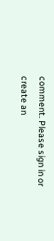comment. Please sign in or create an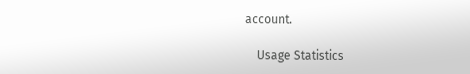account.

    Usage Statistics